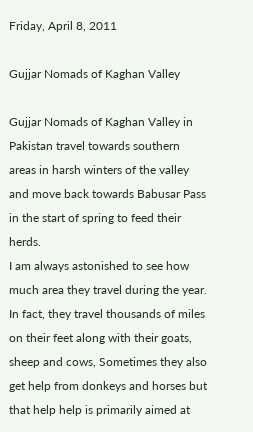Friday, April 8, 2011

Gujjar Nomads of Kaghan Valley

Gujjar Nomads of Kaghan Valley in Pakistan travel towards southern areas in harsh winters of the valley and move back towards Babusar Pass in the start of spring to feed their herds.
I am always astonished to see how much area they travel during the year. In fact, they travel thousands of miles on their feet along with their goats, sheep and cows, Sometimes they also get help from donkeys and horses but that help help is primarily aimed at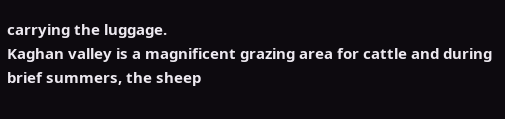carrying the luggage.
Kaghan valley is a magnificent grazing area for cattle and during brief summers, the sheep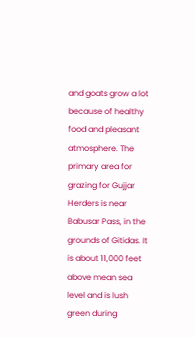and goats grow a lot because of healthy food and pleasant atmosphere. The primary area for grazing for Gujjar Herders is near Babusar Pass, in the grounds of Gitidas. It is about 11,000 feet above mean sea level and is lush green during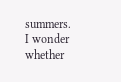summers.
I wonder whether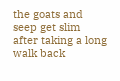the goats and seep get slim after taking a long walk back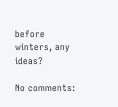before winters, any ideas?

No comments: